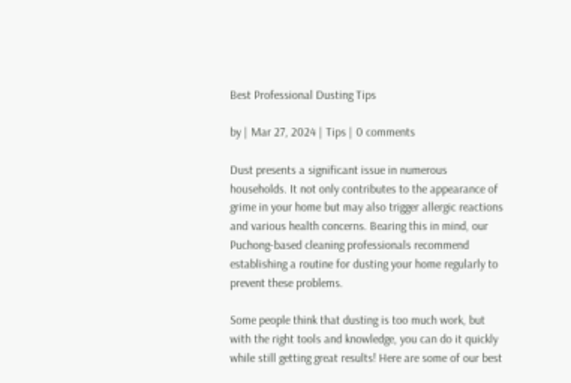Best Professional Dusting Tips

by | Mar 27, 2024 | Tips | 0 comments

Dust presents a significant issue in numerous households. It not only contributes to the appearance of grime in your home but may also trigger allergic reactions and various health concerns. Bearing this in mind, our Puchong-based cleaning professionals recommend establishing a routine for dusting your home regularly to prevent these problems.

Some people think that dusting is too much work, but with the right tools and knowledge, you can do it quickly while still getting great results! Here are some of our best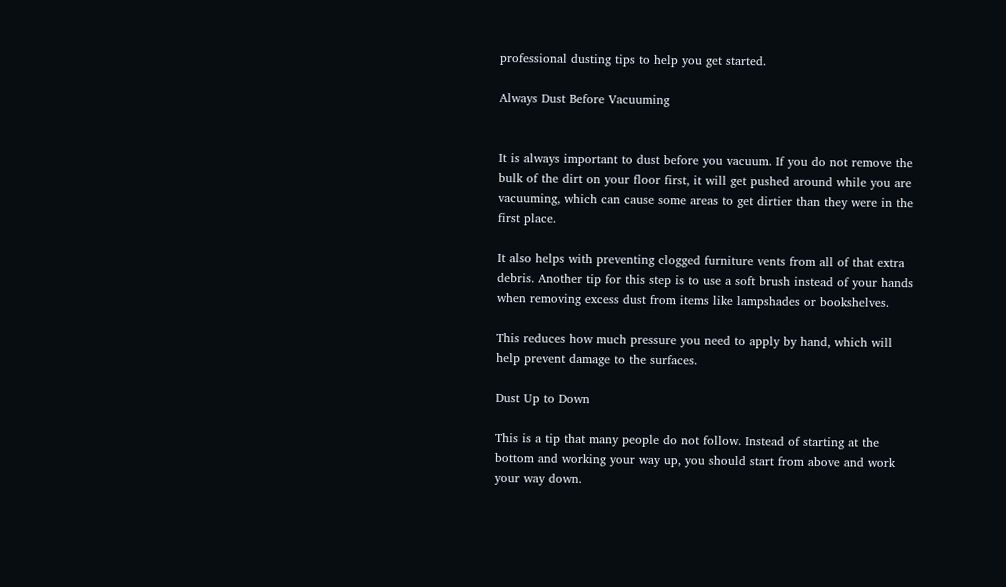professional dusting tips to help you get started.

Always Dust Before Vacuuming


It is always important to dust before you vacuum. If you do not remove the bulk of the dirt on your floor first, it will get pushed around while you are vacuuming, which can cause some areas to get dirtier than they were in the first place.

It also helps with preventing clogged furniture vents from all of that extra debris. Another tip for this step is to use a soft brush instead of your hands when removing excess dust from items like lampshades or bookshelves.

This reduces how much pressure you need to apply by hand, which will help prevent damage to the surfaces.

Dust Up to Down

This is a tip that many people do not follow. Instead of starting at the bottom and working your way up, you should start from above and work your way down.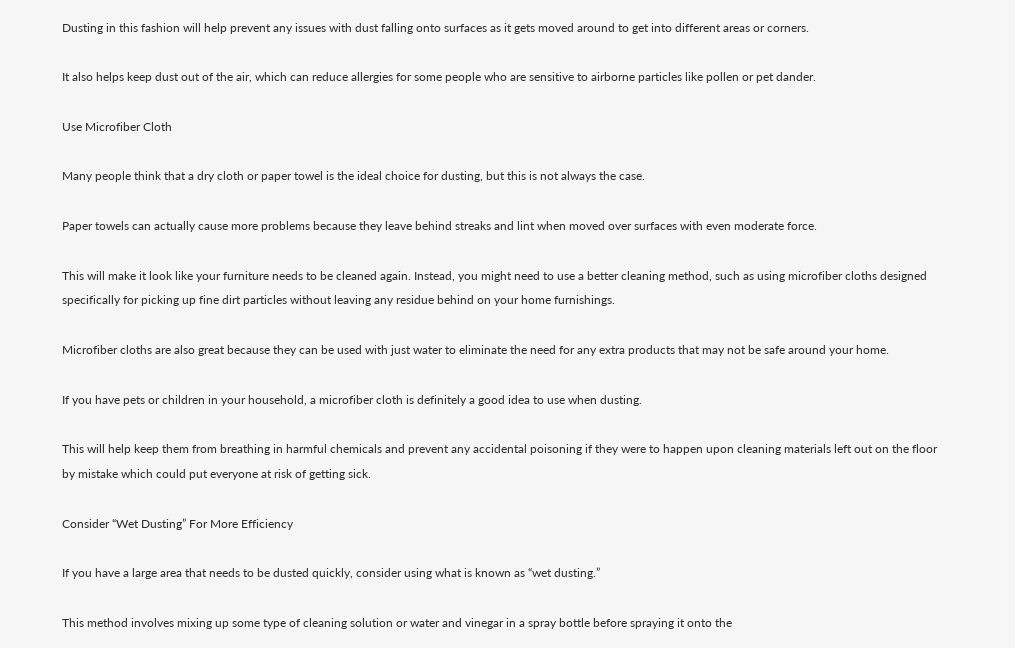Dusting in this fashion will help prevent any issues with dust falling onto surfaces as it gets moved around to get into different areas or corners.

It also helps keep dust out of the air, which can reduce allergies for some people who are sensitive to airborne particles like pollen or pet dander.

Use Microfiber Cloth

Many people think that a dry cloth or paper towel is the ideal choice for dusting, but this is not always the case.

Paper towels can actually cause more problems because they leave behind streaks and lint when moved over surfaces with even moderate force.

This will make it look like your furniture needs to be cleaned again. Instead, you might need to use a better cleaning method, such as using microfiber cloths designed specifically for picking up fine dirt particles without leaving any residue behind on your home furnishings.

Microfiber cloths are also great because they can be used with just water to eliminate the need for any extra products that may not be safe around your home.

If you have pets or children in your household, a microfiber cloth is definitely a good idea to use when dusting.

This will help keep them from breathing in harmful chemicals and prevent any accidental poisoning if they were to happen upon cleaning materials left out on the floor by mistake which could put everyone at risk of getting sick.

Consider “Wet Dusting” For More Efficiency

If you have a large area that needs to be dusted quickly, consider using what is known as “wet dusting.”

This method involves mixing up some type of cleaning solution or water and vinegar in a spray bottle before spraying it onto the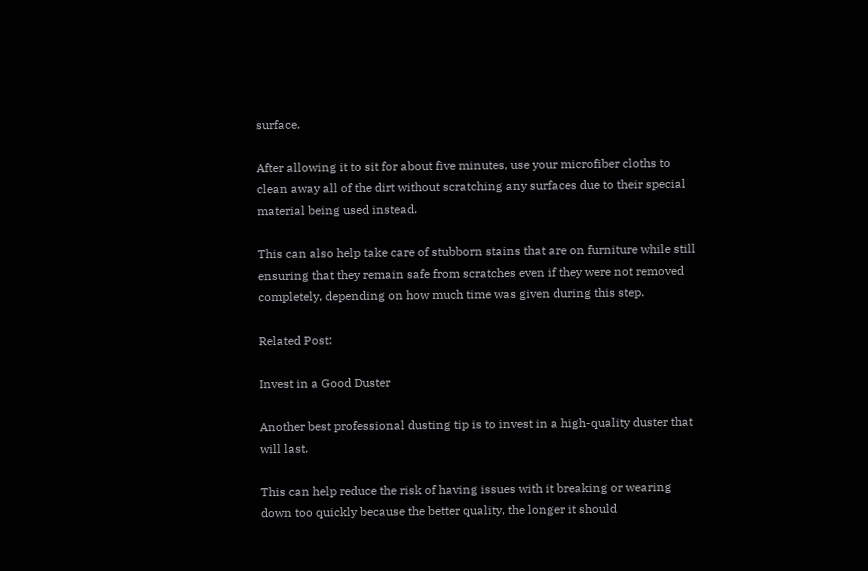surface.

After allowing it to sit for about five minutes, use your microfiber cloths to clean away all of the dirt without scratching any surfaces due to their special material being used instead.

This can also help take care of stubborn stains that are on furniture while still ensuring that they remain safe from scratches even if they were not removed completely, depending on how much time was given during this step.

Related Post:

Invest in a Good Duster

Another best professional dusting tip is to invest in a high-quality duster that will last.

This can help reduce the risk of having issues with it breaking or wearing down too quickly because the better quality, the longer it should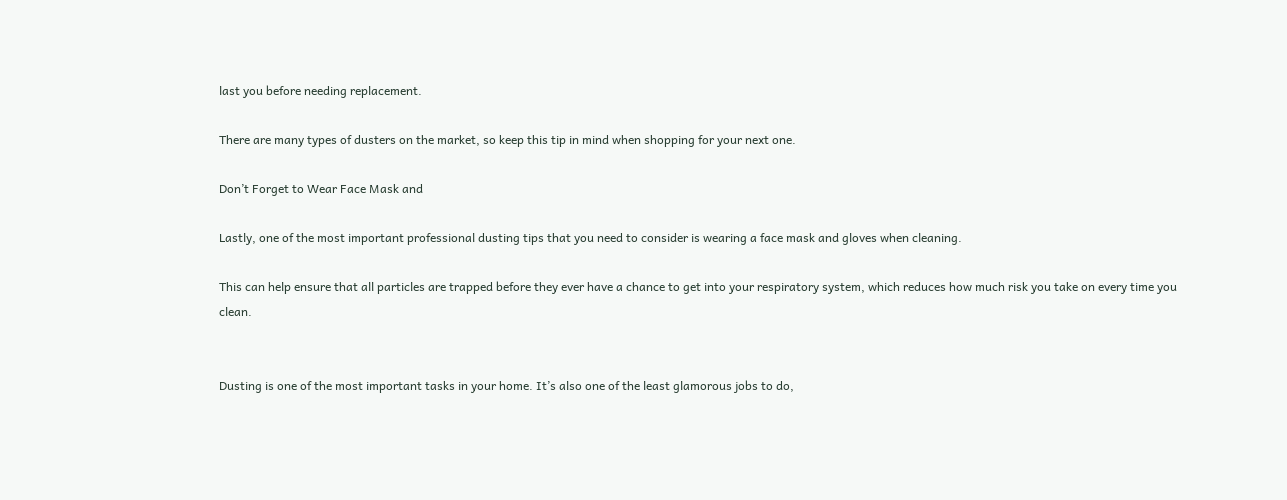last you before needing replacement.

There are many types of dusters on the market, so keep this tip in mind when shopping for your next one.

Don’t Forget to Wear Face Mask and

Lastly, one of the most important professional dusting tips that you need to consider is wearing a face mask and gloves when cleaning.

This can help ensure that all particles are trapped before they ever have a chance to get into your respiratory system, which reduces how much risk you take on every time you clean.


Dusting is one of the most important tasks in your home. It’s also one of the least glamorous jobs to do,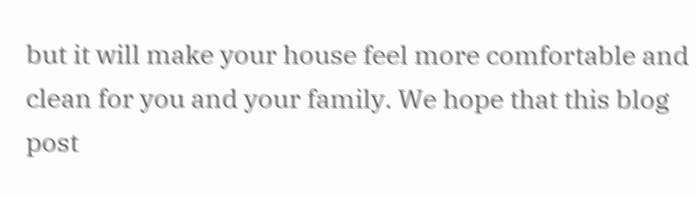but it will make your house feel more comfortable and clean for you and your family. We hope that this blog post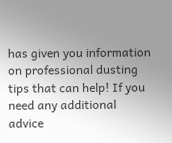has given you information on professional dusting tips that can help! If you need any additional advice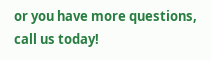or you have more questions, call us today!